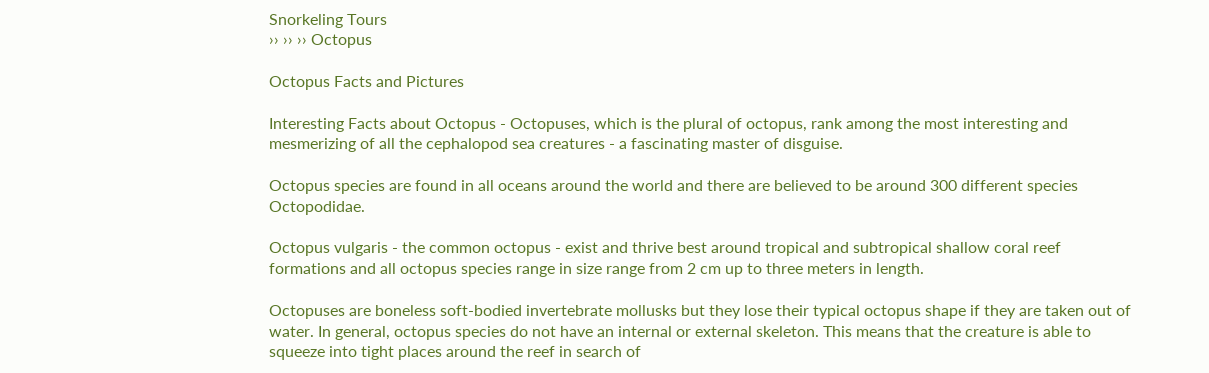Snorkeling Tours
›› ›› ›› Octopus

Octopus Facts and Pictures

Interesting Facts about Octopus - Octopuses, which is the plural of octopus, rank among the most interesting and mesmerizing of all the cephalopod sea creatures - a fascinating master of disguise.

Octopus species are found in all oceans around the world and there are believed to be around 300 different species Octopodidae.

Octopus vulgaris - the common octopus - exist and thrive best around tropical and subtropical shallow coral reef formations and all octopus species range in size range from 2 cm up to three meters in length.

Octopuses are boneless soft-bodied invertebrate mollusks but they lose their typical octopus shape if they are taken out of water. In general, octopus species do not have an internal or external skeleton. This means that the creature is able to squeeze into tight places around the reef in search of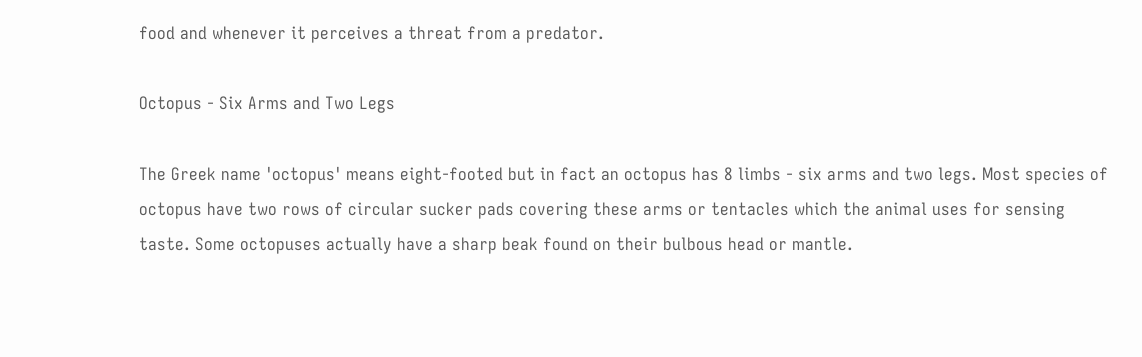food and whenever it perceives a threat from a predator.

Octopus - Six Arms and Two Legs

The Greek name 'octopus' means eight-footed but in fact an octopus has 8 limbs - six arms and two legs. Most species of octopus have two rows of circular sucker pads covering these arms or tentacles which the animal uses for sensing taste. Some octopuses actually have a sharp beak found on their bulbous head or mantle.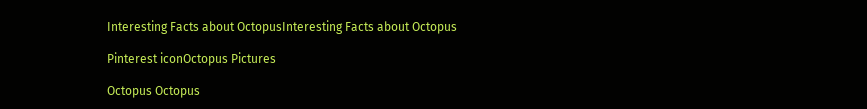Interesting Facts about OctopusInteresting Facts about Octopus

Pinterest iconOctopus Pictures

Octopus Octopus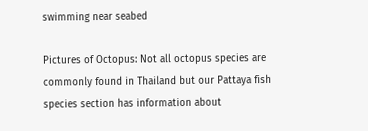swimming near seabed

Pictures of Octopus: Not all octopus species are commonly found in Thailand but our Pattaya fish species section has information about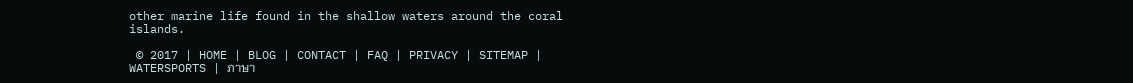other marine life found in the shallow waters around the coral islands.

 © 2017 | HOME | BLOG | CONTACT | FAQ | PRIVACY | SITEMAP | WATERSPORTS | ภาษา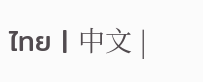ไทย | 中文 |